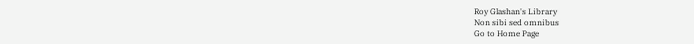Roy Glashan's Library
Non sibi sed omnibus
Go to Home Page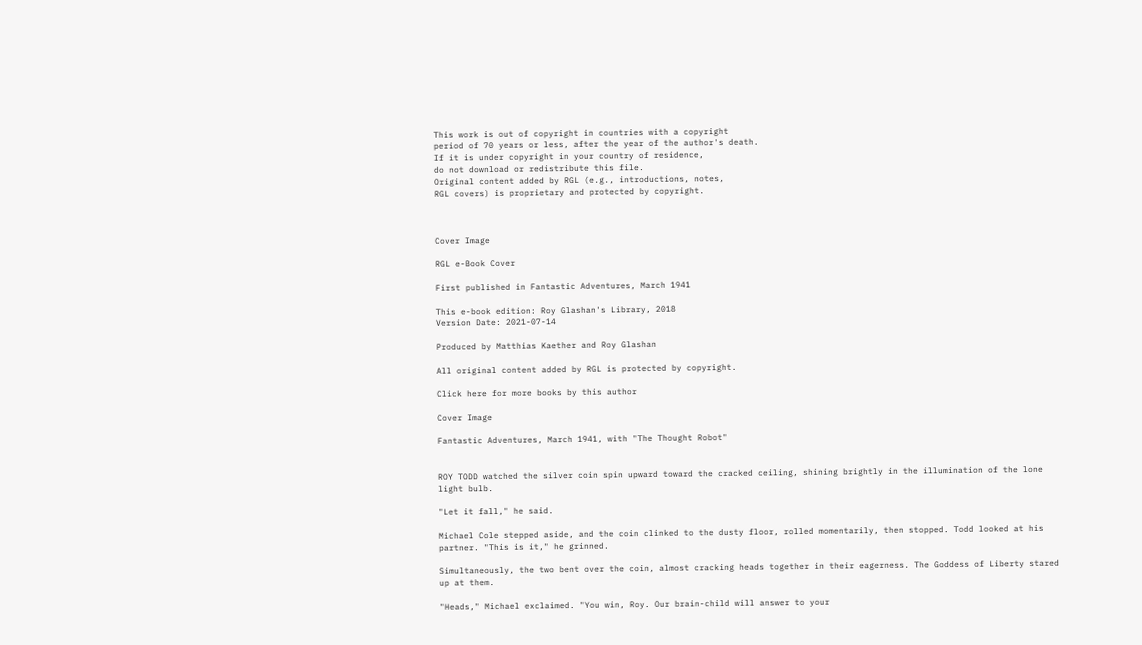This work is out of copyright in countries with a copyright
period of 70 years or less, after the year of the author's death.
If it is under copyright in your country of residence,
do not download or redistribute this file.
Original content added by RGL (e.g., introductions, notes,
RGL covers) is proprietary and protected by copyright.



Cover Image

RGL e-Book Cover

First published in Fantastic Adventures, March 1941

This e-book edition: Roy Glashan's Library, 2018
Version Date: 2021-07-14

Produced by Matthias Kaether and Roy Glashan

All original content added by RGL is protected by copyright.

Click here for more books by this author

Cover Image

Fantastic Adventures, March 1941, with "The Thought Robot"


ROY TODD watched the silver coin spin upward toward the cracked ceiling, shining brightly in the illumination of the lone light bulb.

"Let it fall," he said.

Michael Cole stepped aside, and the coin clinked to the dusty floor, rolled momentarily, then stopped. Todd looked at his partner. "This is it," he grinned.

Simultaneously, the two bent over the coin, almost cracking heads together in their eagerness. The Goddess of Liberty stared up at them.

"Heads," Michael exclaimed. "You win, Roy. Our brain-child will answer to your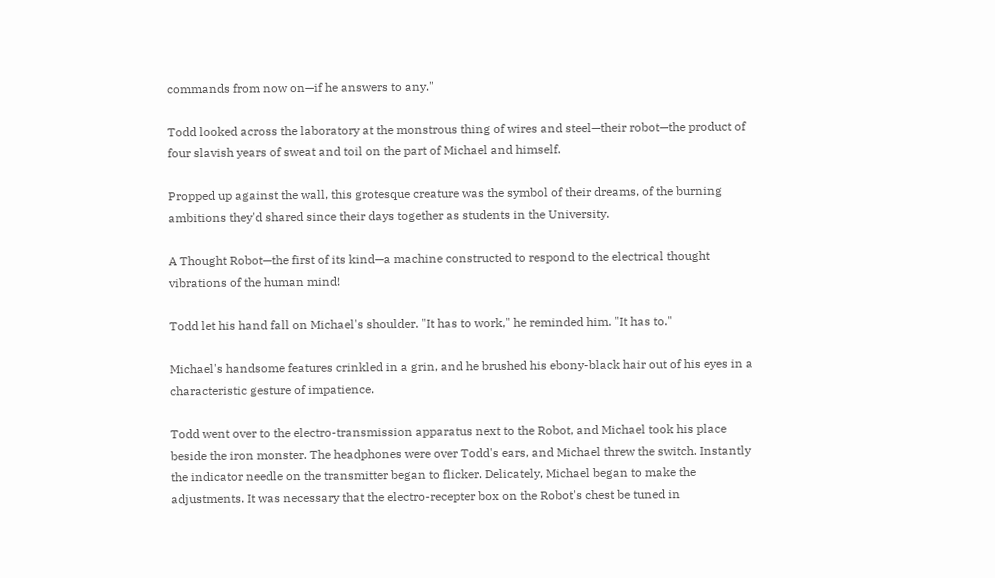commands from now on—if he answers to any."

Todd looked across the laboratory at the monstrous thing of wires and steel—their robot—the product of four slavish years of sweat and toil on the part of Michael and himself.

Propped up against the wall, this grotesque creature was the symbol of their dreams, of the burning ambitions they'd shared since their days together as students in the University.

A Thought Robot—the first of its kind—a machine constructed to respond to the electrical thought vibrations of the human mind!

Todd let his hand fall on Michael's shoulder. "It has to work," he reminded him. "It has to."

Michael's handsome features crinkled in a grin, and he brushed his ebony-black hair out of his eyes in a characteristic gesture of impatience.

Todd went over to the electro-transmission apparatus next to the Robot, and Michael took his place beside the iron monster. The headphones were over Todd's ears, and Michael threw the switch. Instantly the indicator needle on the transmitter began to flicker. Delicately, Michael began to make the adjustments. It was necessary that the electro-recepter box on the Robot's chest be tuned in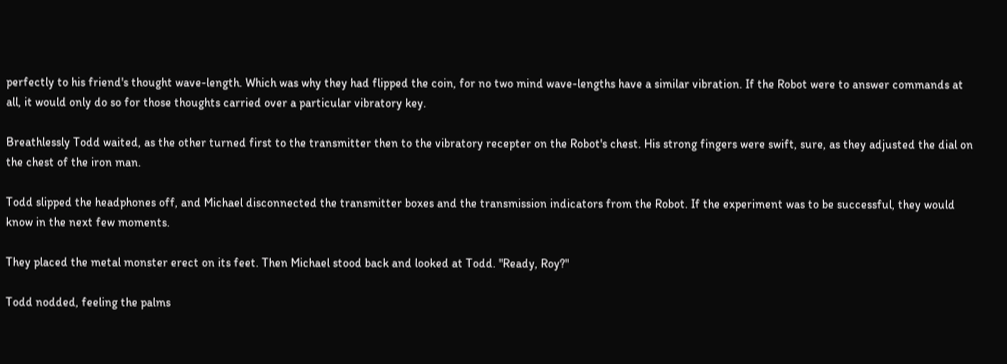perfectly to his friend's thought wave-length. Which was why they had flipped the coin, for no two mind wave-lengths have a similar vibration. If the Robot were to answer commands at all, it would only do so for those thoughts carried over a particular vibratory key.

Breathlessly Todd waited, as the other turned first to the transmitter then to the vibratory recepter on the Robot's chest. His strong fingers were swift, sure, as they adjusted the dial on the chest of the iron man.

Todd slipped the headphones off, and Michael disconnected the transmitter boxes and the transmission indicators from the Robot. If the experiment was to be successful, they would know in the next few moments.

They placed the metal monster erect on its feet. Then Michael stood back and looked at Todd. "Ready, Roy?"

Todd nodded, feeling the palms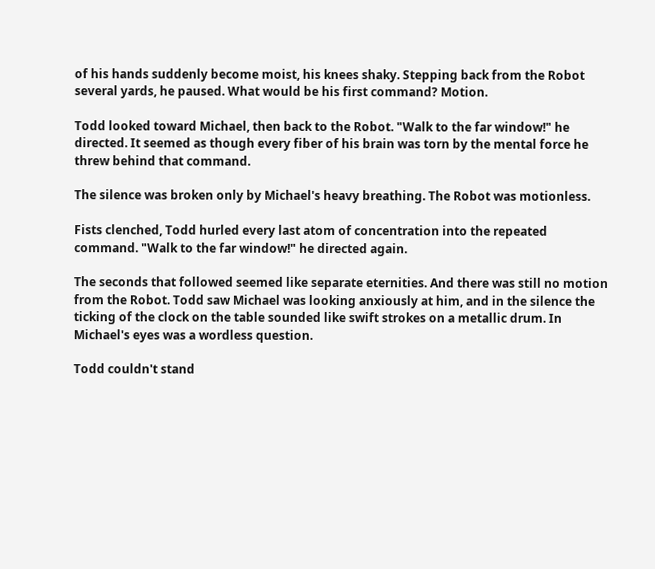of his hands suddenly become moist, his knees shaky. Stepping back from the Robot several yards, he paused. What would be his first command? Motion.

Todd looked toward Michael, then back to the Robot. "Walk to the far window!" he directed. It seemed as though every fiber of his brain was torn by the mental force he threw behind that command.

The silence was broken only by Michael's heavy breathing. The Robot was motionless.

Fists clenched, Todd hurled every last atom of concentration into the repeated command. "Walk to the far window!" he directed again.

The seconds that followed seemed like separate eternities. And there was still no motion from the Robot. Todd saw Michael was looking anxiously at him, and in the silence the ticking of the clock on the table sounded like swift strokes on a metallic drum. In Michael's eyes was a wordless question.

Todd couldn't stand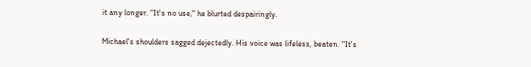it any longer. "It's no use," he blurted despairingly.

Michael's shoulders sagged dejectedly. His voice was lifeless, beaten. "It's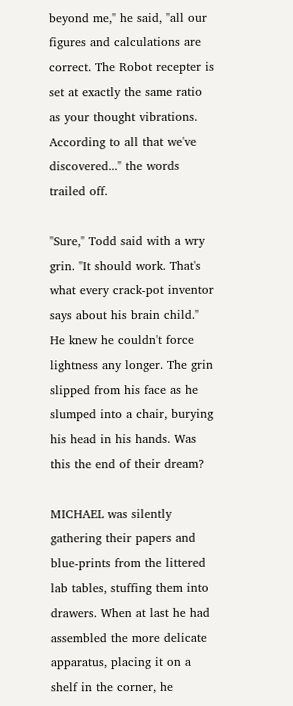beyond me," he said, "all our figures and calculations are correct. The Robot recepter is set at exactly the same ratio as your thought vibrations. According to all that we've discovered..." the words trailed off.

"Sure," Todd said with a wry grin. "It should work. That's what every crack-pot inventor says about his brain child." He knew he couldn't force lightness any longer. The grin slipped from his face as he slumped into a chair, burying his head in his hands. Was this the end of their dream?

MICHAEL was silently gathering their papers and blue-prints from the littered lab tables, stuffing them into drawers. When at last he had assembled the more delicate apparatus, placing it on a shelf in the corner, he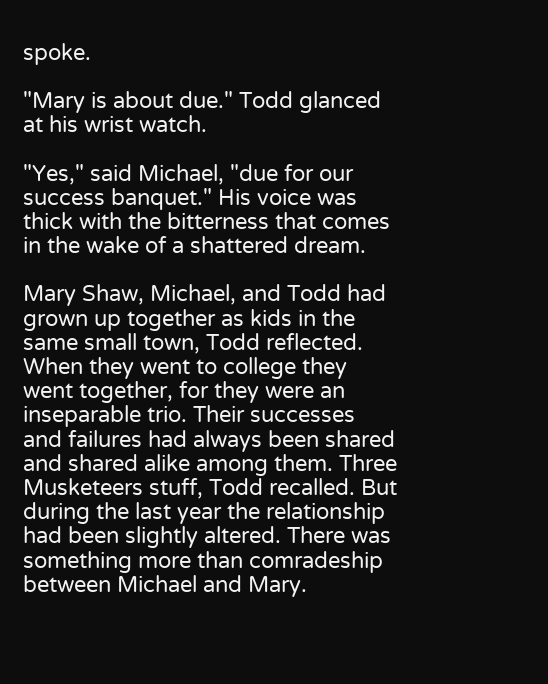spoke.

"Mary is about due." Todd glanced at his wrist watch.

"Yes," said Michael, "due for our success banquet." His voice was thick with the bitterness that comes in the wake of a shattered dream.

Mary Shaw, Michael, and Todd had grown up together as kids in the same small town, Todd reflected. When they went to college they went together, for they were an inseparable trio. Their successes and failures had always been shared and shared alike among them. Three Musketeers stuff, Todd recalled. But during the last year the relationship had been slightly altered. There was something more than comradeship between Michael and Mary.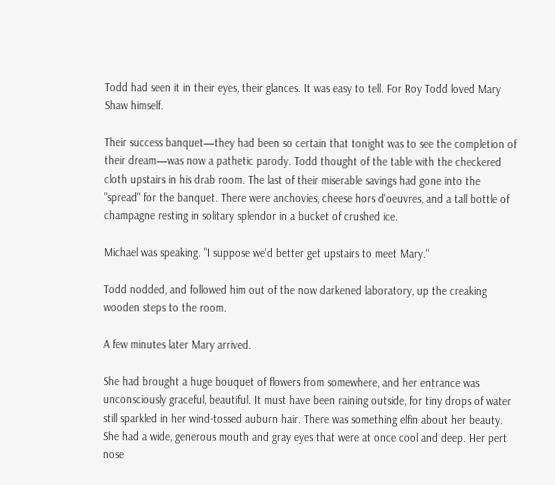Todd had seen it in their eyes, their glances. It was easy to tell. For Roy Todd loved Mary Shaw himself.

Their success banquet—they had been so certain that tonight was to see the completion of their dream—was now a pathetic parody. Todd thought of the table with the checkered cloth upstairs in his drab room. The last of their miserable savings had gone into the "spread" for the banquet. There were anchovies, cheese hors d'oeuvres, and a tall bottle of champagne resting in solitary splendor in a bucket of crushed ice.

Michael was speaking. "I suppose we'd better get upstairs to meet Mary."

Todd nodded, and followed him out of the now darkened laboratory, up the creaking wooden steps to the room.

A few minutes later Mary arrived.

She had brought a huge bouquet of flowers from somewhere, and her entrance was unconsciously graceful, beautiful. It must have been raining outside, for tiny drops of water still sparkled in her wind-tossed auburn hair. There was something elfin about her beauty. She had a wide, generous mouth and gray eyes that were at once cool and deep. Her pert nose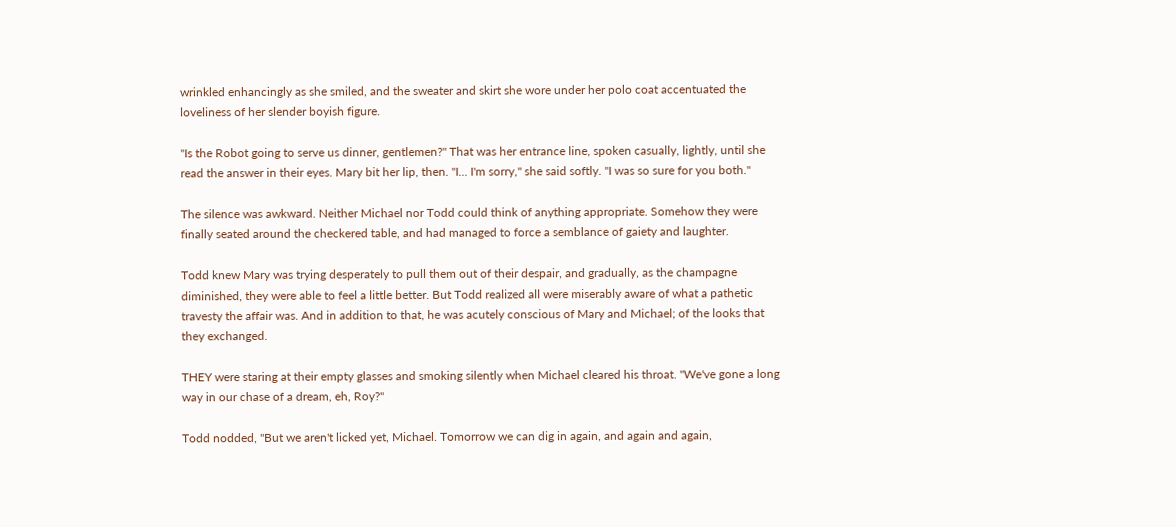wrinkled enhancingly as she smiled, and the sweater and skirt she wore under her polo coat accentuated the loveliness of her slender boyish figure.

"Is the Robot going to serve us dinner, gentlemen?" That was her entrance line, spoken casually, lightly, until she read the answer in their eyes. Mary bit her lip, then. "I... I'm sorry," she said softly. "I was so sure for you both."

The silence was awkward. Neither Michael nor Todd could think of anything appropriate. Somehow they were finally seated around the checkered table, and had managed to force a semblance of gaiety and laughter.

Todd knew Mary was trying desperately to pull them out of their despair, and gradually, as the champagne diminished, they were able to feel a little better. But Todd realized all were miserably aware of what a pathetic travesty the affair was. And in addition to that, he was acutely conscious of Mary and Michael; of the looks that they exchanged.

THEY were staring at their empty glasses and smoking silently when Michael cleared his throat. "We've gone a long way in our chase of a dream, eh, Roy?"

Todd nodded, "But we aren't licked yet, Michael. Tomorrow we can dig in again, and again and again,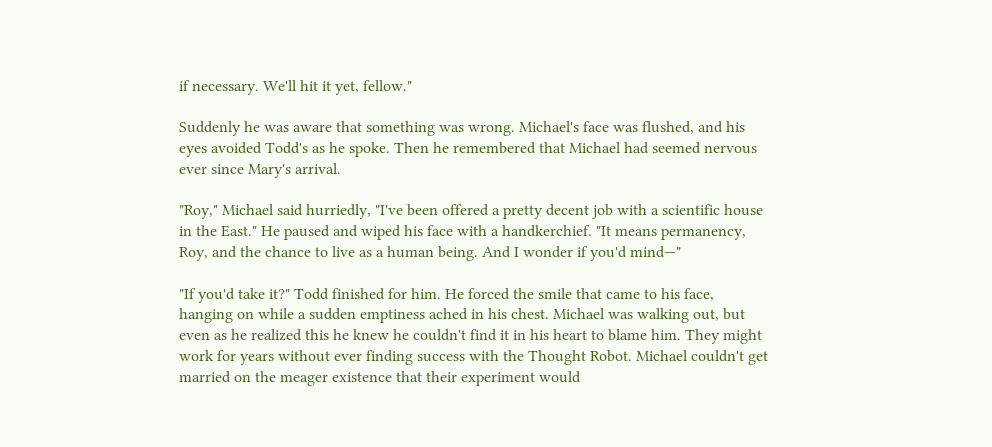if necessary. We'll hit it yet, fellow."

Suddenly he was aware that something was wrong. Michael's face was flushed, and his eyes avoided Todd's as he spoke. Then he remembered that Michael had seemed nervous ever since Mary's arrival.

"Roy," Michael said hurriedly, "I've been offered a pretty decent job with a scientific house in the East." He paused and wiped his face with a handkerchief. "It means permanency, Roy, and the chance to live as a human being. And I wonder if you'd mind—"

"If you'd take it?" Todd finished for him. He forced the smile that came to his face, hanging on while a sudden emptiness ached in his chest. Michael was walking out, but even as he realized this he knew he couldn't find it in his heart to blame him. They might work for years without ever finding success with the Thought Robot. Michael couldn't get married on the meager existence that their experiment would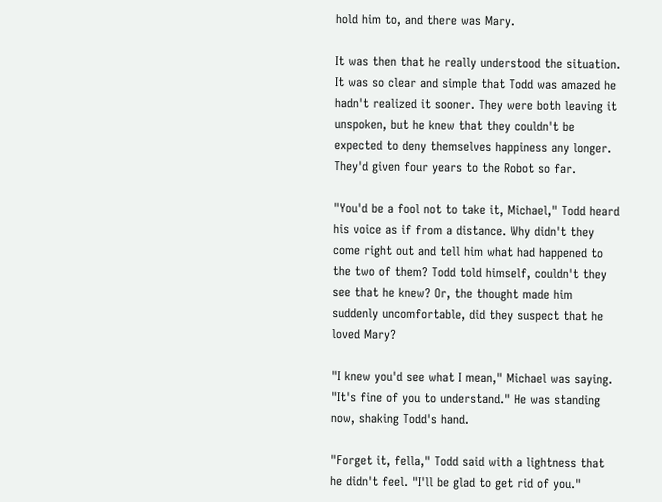hold him to, and there was Mary.

It was then that he really understood the situation. It was so clear and simple that Todd was amazed he hadn't realized it sooner. They were both leaving it unspoken, but he knew that they couldn't be expected to deny themselves happiness any longer. They'd given four years to the Robot so far.

"You'd be a fool not to take it, Michael," Todd heard his voice as if from a distance. Why didn't they come right out and tell him what had happened to the two of them? Todd told himself, couldn't they see that he knew? Or, the thought made him suddenly uncomfortable, did they suspect that he loved Mary?

"I knew you'd see what I mean," Michael was saying. "It's fine of you to understand." He was standing now, shaking Todd's hand.

"Forget it, fella," Todd said with a lightness that he didn't feel. "I'll be glad to get rid of you."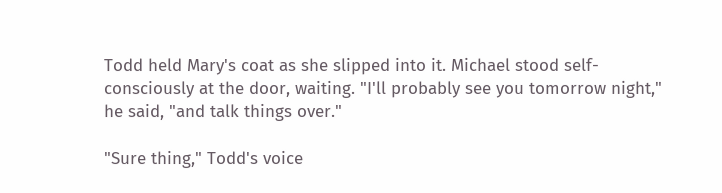Todd held Mary's coat as she slipped into it. Michael stood self-consciously at the door, waiting. "I'll probably see you tomorrow night," he said, "and talk things over."

"Sure thing," Todd's voice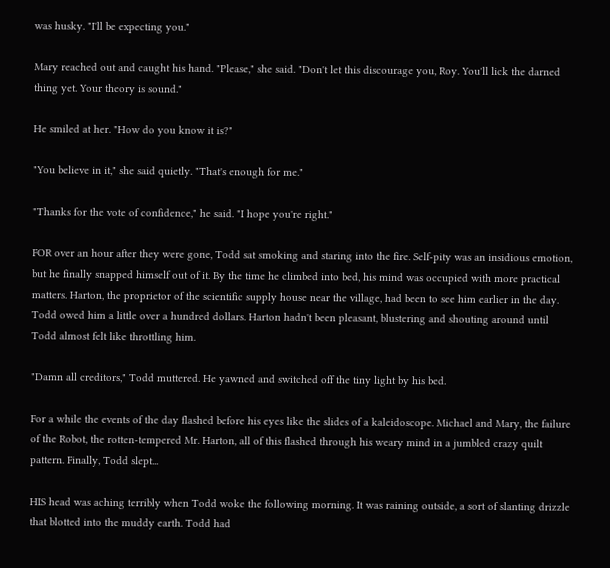was husky. "I'll be expecting you."

Mary reached out and caught his hand. "Please," she said. "Don't let this discourage you, Roy. You'll lick the darned thing yet. Your theory is sound."

He smiled at her. "How do you know it is?"

"You believe in it," she said quietly. "That's enough for me."

"Thanks for the vote of confidence," he said. "I hope you're right."

FOR over an hour after they were gone, Todd sat smoking and staring into the fire. Self-pity was an insidious emotion, but he finally snapped himself out of it. By the time he climbed into bed, his mind was occupied with more practical matters. Harton, the proprietor of the scientific supply house near the village, had been to see him earlier in the day. Todd owed him a little over a hundred dollars. Harton hadn't been pleasant, blustering and shouting around until Todd almost felt like throttling him.

"Damn all creditors," Todd muttered. He yawned and switched off the tiny light by his bed.

For a while the events of the day flashed before his eyes like the slides of a kaleidoscope. Michael and Mary, the failure of the Robot, the rotten-tempered Mr. Harton, all of this flashed through his weary mind in a jumbled crazy quilt pattern. Finally, Todd slept...

HIS head was aching terribly when Todd woke the following morning. It was raining outside, a sort of slanting drizzle that blotted into the muddy earth. Todd had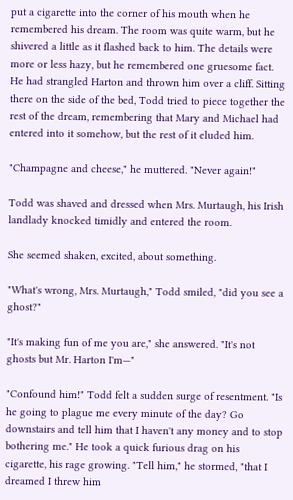put a cigarette into the corner of his mouth when he remembered his dream. The room was quite warm, but he shivered a little as it flashed back to him. The details were more or less hazy, but he remembered one gruesome fact. He had strangled Harton and thrown him over a cliff. Sitting there on the side of the bed, Todd tried to piece together the rest of the dream, remembering that Mary and Michael had entered into it somehow, but the rest of it eluded him.

"Champagne and cheese," he muttered. "Never again!"

Todd was shaved and dressed when Mrs. Murtaugh, his Irish landlady knocked timidly and entered the room.

She seemed shaken, excited, about something.

"What's wrong, Mrs. Murtaugh," Todd smiled, "did you see a ghost?"

"It's making fun of me you are," she answered. "It's not ghosts but Mr. Harton I'm—"

"Confound him!" Todd felt a sudden surge of resentment. "Is he going to plague me every minute of the day? Go downstairs and tell him that I haven't any money and to stop bothering me." He took a quick furious drag on his cigarette, his rage growing. "Tell him," he stormed, "that I dreamed I threw him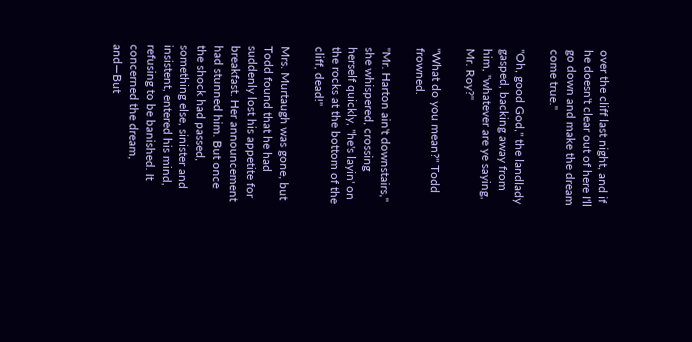over the cliff last night, and if he doesn't clear out of here I'll go down and make the dream come true."

"Oh, good God," the landlady gasped, backing away from him, "whatever are ye saying, Mr. Roy?"

"What do you mean?" Todd frowned.

"Mr. Harton ain't downstairs," she whispered, crossing herself quickly, "he's layin' on the rocks at the bottom of the cliff, dead!"

Mrs. Murtaugh was gone, but Todd found that he had suddenly lost his appetite for breakfast. Her announcement had stunned him. But once the shock had passed, something else, sinister and insistent, entered his mind, refusing to be banished. It concerned the dream, and—But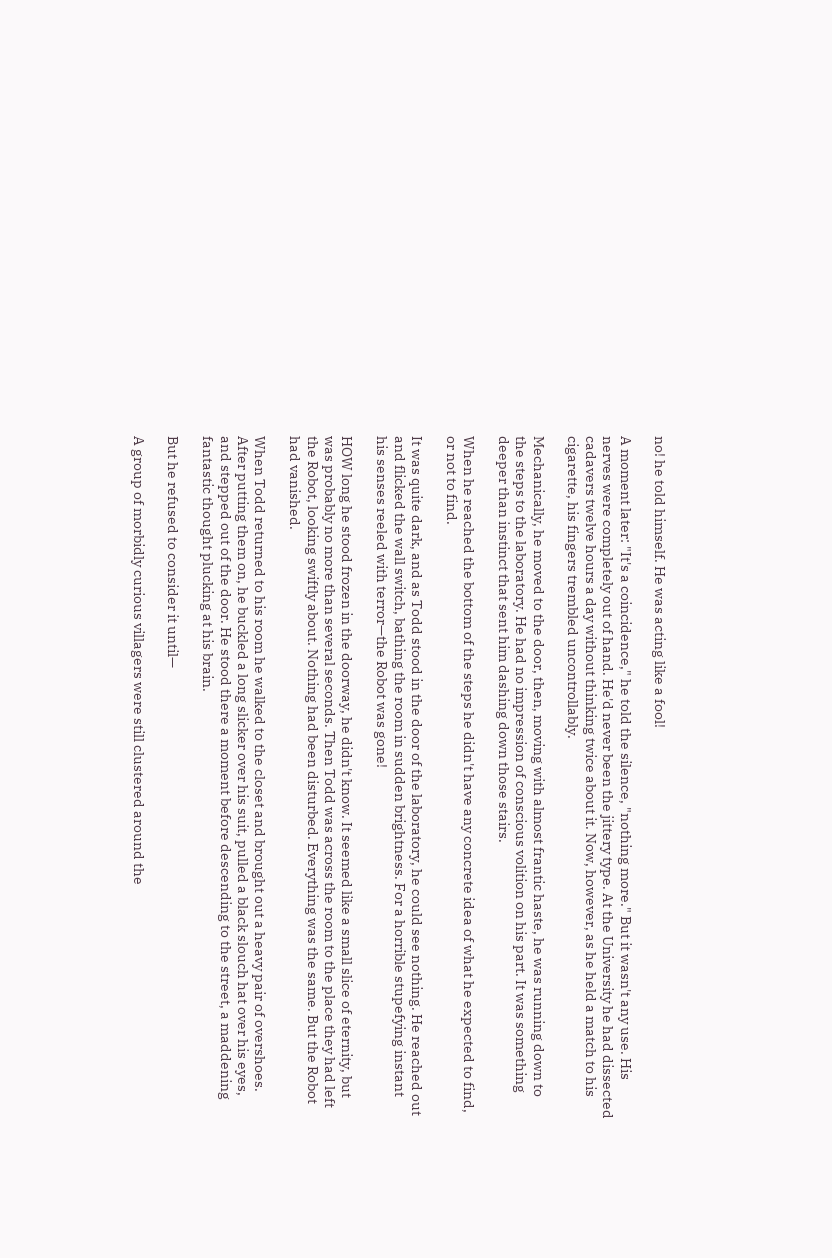no! he told himself. He was acting like a fool!

A moment later: "It's a coincidence," he told the silence, "nothing more." But it wasn't any use. His nerves were completely out of hand. He'd never been the jittery type. At the University he had dissected cadavers twelve hours a day without thinking twice about it. Now, however, as he held a match to his cigarette, his fingers trembled uncontrollably.

Mechanically, he moved to the door, then, moving with almost frantic haste, he was running down to the steps to the laboratory. He had no impression of conscious volition on his part. It was something deeper than instinct that sent him dashing down those stairs.

When he reached the bottom of the steps he didn't have any concrete idea of what he expected to find, or not to find.

It was quite dark, and as Todd stood in the door of the laboratory, he could see nothing. He reached out and flicked the wall switch, bathing the room in sudden brightness. For a horrible stupefying instant his senses reeled with terror—the Robot was gone!

HOW long he stood frozen in the doorway, he didn't know. It seemed like a small slice of eternity, but was probably no more than several seconds. Then Todd was across the room to the place they had left the Robot, looking swiftly about. Nothing had been disturbed. Everything was the same. But the Robot had vanished.

When Todd returned to his room he walked to the closet and brought out a heavy pair of overshoes. After putting them on, he buckled a long slicker over his suit, pulled a black slouch hat over his eyes, and stepped out of the door. He stood there a moment before descending to the street, a maddening fantastic thought plucking at his brain.

But he refused to consider it until—

A group of morbidly curious villagers were still clustered around the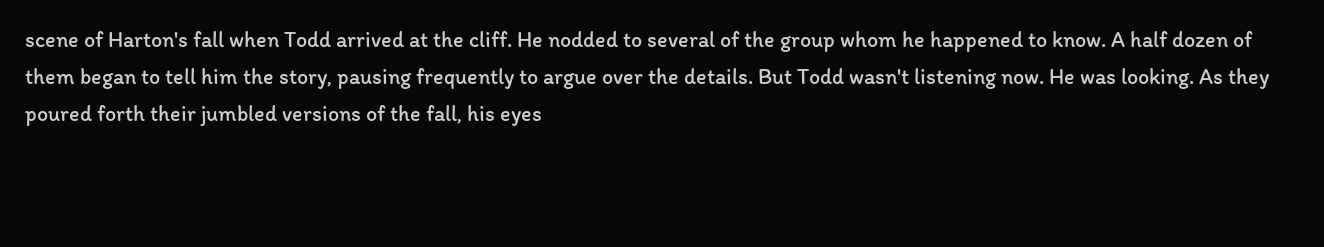scene of Harton's fall when Todd arrived at the cliff. He nodded to several of the group whom he happened to know. A half dozen of them began to tell him the story, pausing frequently to argue over the details. But Todd wasn't listening now. He was looking. As they poured forth their jumbled versions of the fall, his eyes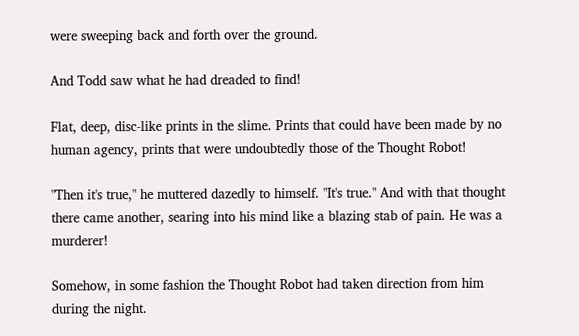were sweeping back and forth over the ground.

And Todd saw what he had dreaded to find!

Flat, deep, disc-like prints in the slime. Prints that could have been made by no human agency, prints that were undoubtedly those of the Thought Robot!

"Then it's true," he muttered dazedly to himself. "It's true." And with that thought there came another, searing into his mind like a blazing stab of pain. He was a murderer!

Somehow, in some fashion the Thought Robot had taken direction from him during the night.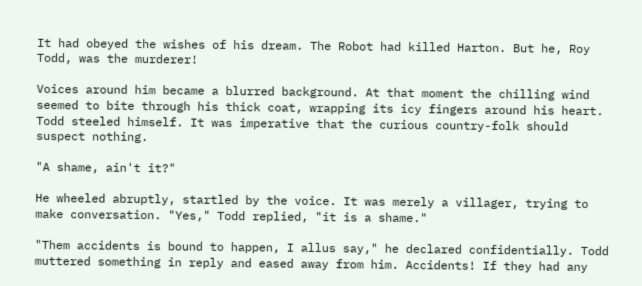It had obeyed the wishes of his dream. The Robot had killed Harton. But he, Roy Todd, was the murderer!

Voices around him became a blurred background. At that moment the chilling wind seemed to bite through his thick coat, wrapping its icy fingers around his heart. Todd steeled himself. It was imperative that the curious country-folk should suspect nothing.

"A shame, ain't it?"

He wheeled abruptly, startled by the voice. It was merely a villager, trying to make conversation. "Yes," Todd replied, "it is a shame."

"Them accidents is bound to happen, I allus say," he declared confidentially. Todd muttered something in reply and eased away from him. Accidents! If they had any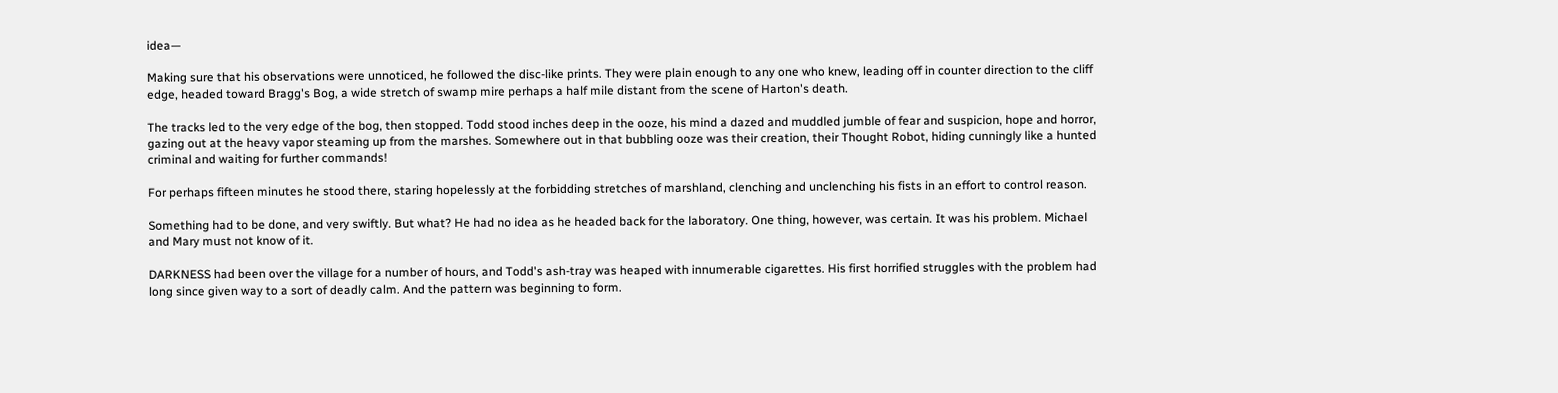idea—

Making sure that his observations were unnoticed, he followed the disc-like prints. They were plain enough to any one who knew, leading off in counter direction to the cliff edge, headed toward Bragg's Bog, a wide stretch of swamp mire perhaps a half mile distant from the scene of Harton's death.

The tracks led to the very edge of the bog, then stopped. Todd stood inches deep in the ooze, his mind a dazed and muddled jumble of fear and suspicion, hope and horror, gazing out at the heavy vapor steaming up from the marshes. Somewhere out in that bubbling ooze was their creation, their Thought Robot, hiding cunningly like a hunted criminal and waiting for further commands!

For perhaps fifteen minutes he stood there, staring hopelessly at the forbidding stretches of marshland, clenching and unclenching his fists in an effort to control reason.

Something had to be done, and very swiftly. But what? He had no idea as he headed back for the laboratory. One thing, however, was certain. It was his problem. Michael and Mary must not know of it.

DARKNESS had been over the village for a number of hours, and Todd's ash-tray was heaped with innumerable cigarettes. His first horrified struggles with the problem had long since given way to a sort of deadly calm. And the pattern was beginning to form.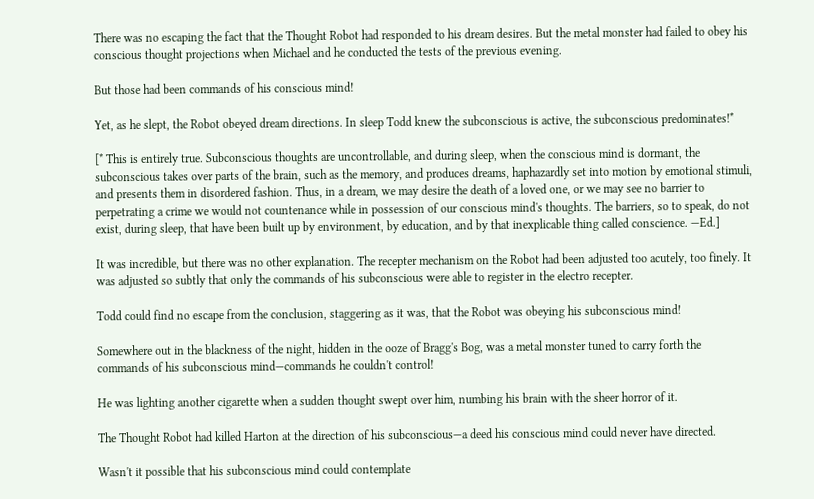There was no escaping the fact that the Thought Robot had responded to his dream desires. But the metal monster had failed to obey his conscious thought projections when Michael and he conducted the tests of the previous evening.

But those had been commands of his conscious mind!

Yet, as he slept, the Robot obeyed dream directions. In sleep Todd knew the subconscious is active, the subconscious predominates!*

[* This is entirely true. Subconscious thoughts are uncontrollable, and during sleep, when the conscious mind is dormant, the subconscious takes over parts of the brain, such as the memory, and produces dreams, haphazardly set into motion by emotional stimuli, and presents them in disordered fashion. Thus, in a dream, we may desire the death of a loved one, or we may see no barrier to perpetrating a crime we would not countenance while in possession of our conscious mind's thoughts. The barriers, so to speak, do not exist, during sleep, that have been built up by environment, by education, and by that inexplicable thing called conscience. —Ed.]

It was incredible, but there was no other explanation. The recepter mechanism on the Robot had been adjusted too acutely, too finely. It was adjusted so subtly that only the commands of his subconscious were able to register in the electro recepter.

Todd could find no escape from the conclusion, staggering as it was, that the Robot was obeying his subconscious mind!

Somewhere out in the blackness of the night, hidden in the ooze of Bragg's Bog, was a metal monster tuned to carry forth the commands of his subconscious mind—commands he couldn't control!

He was lighting another cigarette when a sudden thought swept over him, numbing his brain with the sheer horror of it.

The Thought Robot had killed Harton at the direction of his subconscious—a deed his conscious mind could never have directed.

Wasn't it possible that his subconscious mind could contemplate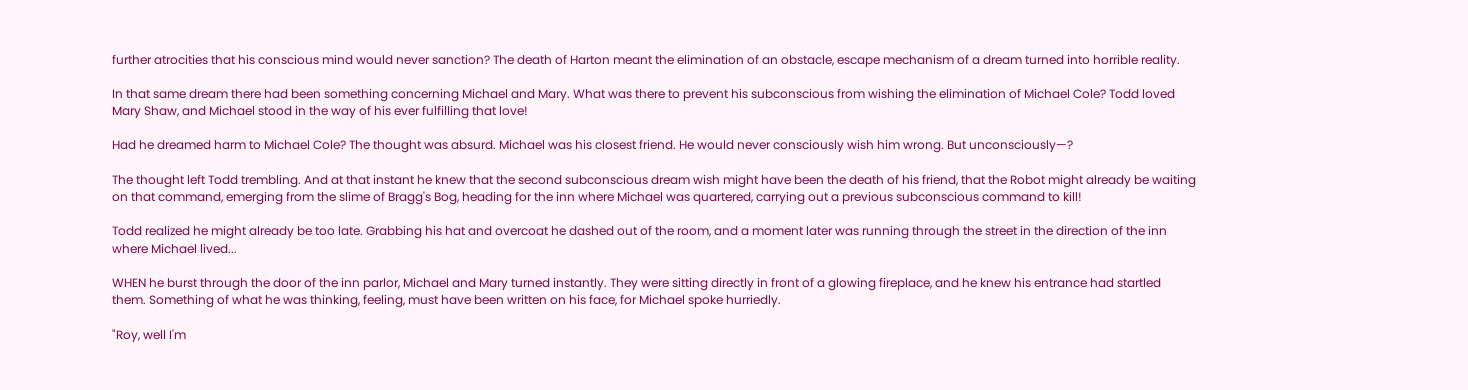further atrocities that his conscious mind would never sanction? The death of Harton meant the elimination of an obstacle, escape mechanism of a dream turned into horrible reality.

In that same dream there had been something concerning Michael and Mary. What was there to prevent his subconscious from wishing the elimination of Michael Cole? Todd loved Mary Shaw, and Michael stood in the way of his ever fulfilling that love!

Had he dreamed harm to Michael Cole? The thought was absurd. Michael was his closest friend. He would never consciously wish him wrong. But unconsciously—?

The thought left Todd trembling. And at that instant he knew that the second subconscious dream wish might have been the death of his friend, that the Robot might already be waiting on that command, emerging from the slime of Bragg's Bog, heading for the inn where Michael was quartered, carrying out a previous subconscious command to kill!

Todd realized he might already be too late. Grabbing his hat and overcoat he dashed out of the room, and a moment later was running through the street in the direction of the inn where Michael lived...

WHEN he burst through the door of the inn parlor, Michael and Mary turned instantly. They were sitting directly in front of a glowing fireplace, and he knew his entrance had startled them. Something of what he was thinking, feeling, must have been written on his face, for Michael spoke hurriedly.

"Roy, well I'm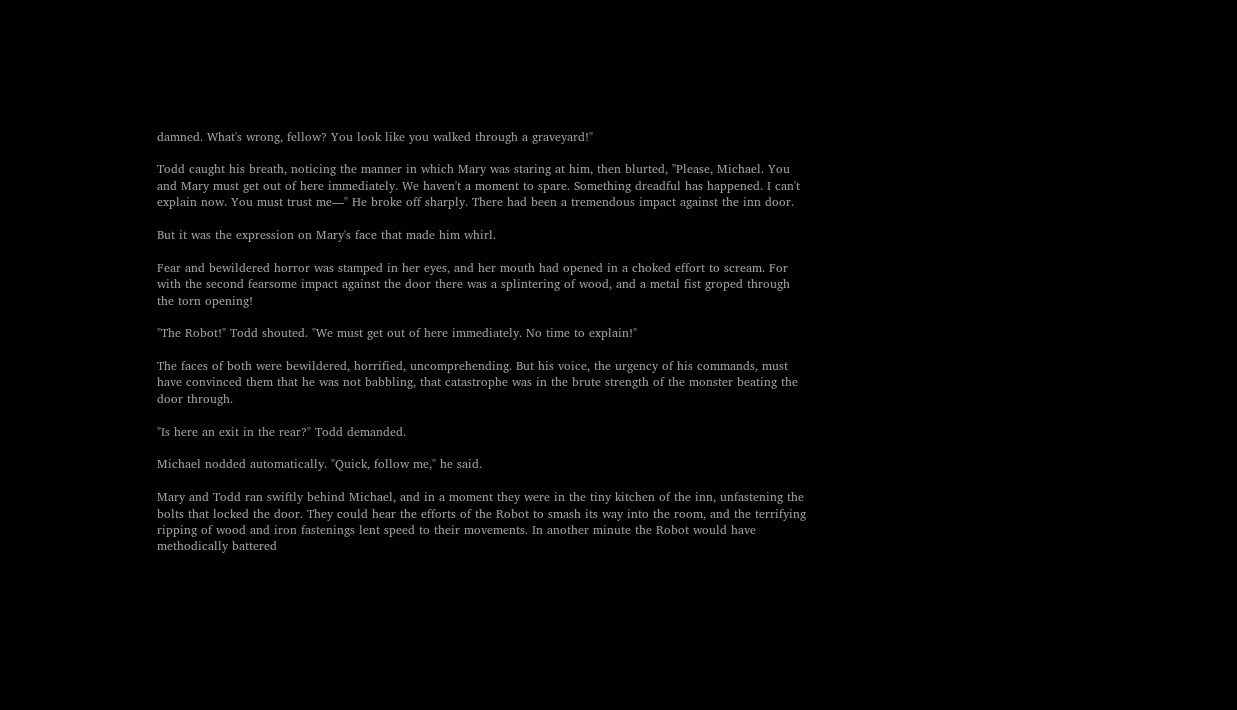damned. What's wrong, fellow? You look like you walked through a graveyard!"

Todd caught his breath, noticing the manner in which Mary was staring at him, then blurted, "Please, Michael. You and Mary must get out of here immediately. We haven't a moment to spare. Something dreadful has happened. I can't explain now. You must trust me—" He broke off sharply. There had been a tremendous impact against the inn door.

But it was the expression on Mary's face that made him whirl.

Fear and bewildered horror was stamped in her eyes, and her mouth had opened in a choked effort to scream. For with the second fearsome impact against the door there was a splintering of wood, and a metal fist groped through the torn opening!

"The Robot!" Todd shouted. "We must get out of here immediately. No time to explain!"

The faces of both were bewildered, horrified, uncomprehending. But his voice, the urgency of his commands, must have convinced them that he was not babbling, that catastrophe was in the brute strength of the monster beating the door through.

"Is here an exit in the rear?" Todd demanded.

Michael nodded automatically. "Quick, follow me," he said.

Mary and Todd ran swiftly behind Michael, and in a moment they were in the tiny kitchen of the inn, unfastening the bolts that locked the door. They could hear the efforts of the Robot to smash its way into the room, and the terrifying ripping of wood and iron fastenings lent speed to their movements. In another minute the Robot would have methodically battered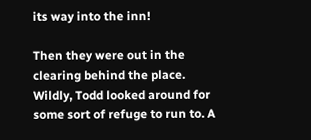its way into the inn!

Then they were out in the clearing behind the place. Wildly, Todd looked around for some sort of refuge to run to. A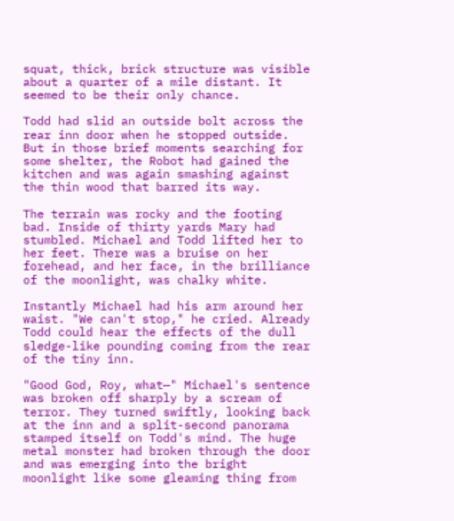squat, thick, brick structure was visible about a quarter of a mile distant. It seemed to be their only chance.

Todd had slid an outside bolt across the rear inn door when he stopped outside. But in those brief moments searching for some shelter, the Robot had gained the kitchen and was again smashing against the thin wood that barred its way.

The terrain was rocky and the footing bad. Inside of thirty yards Mary had stumbled. Michael and Todd lifted her to her feet. There was a bruise on her forehead, and her face, in the brilliance of the moonlight, was chalky white.

Instantly Michael had his arm around her waist. "We can't stop," he cried. Already Todd could hear the effects of the dull sledge-like pounding coming from the rear of the tiny inn.

"Good God, Roy, what—" Michael's sentence was broken off sharply by a scream of terror. They turned swiftly, looking back at the inn and a split-second panorama stamped itself on Todd's mind. The huge metal monster had broken through the door and was emerging into the bright moonlight like some gleaming thing from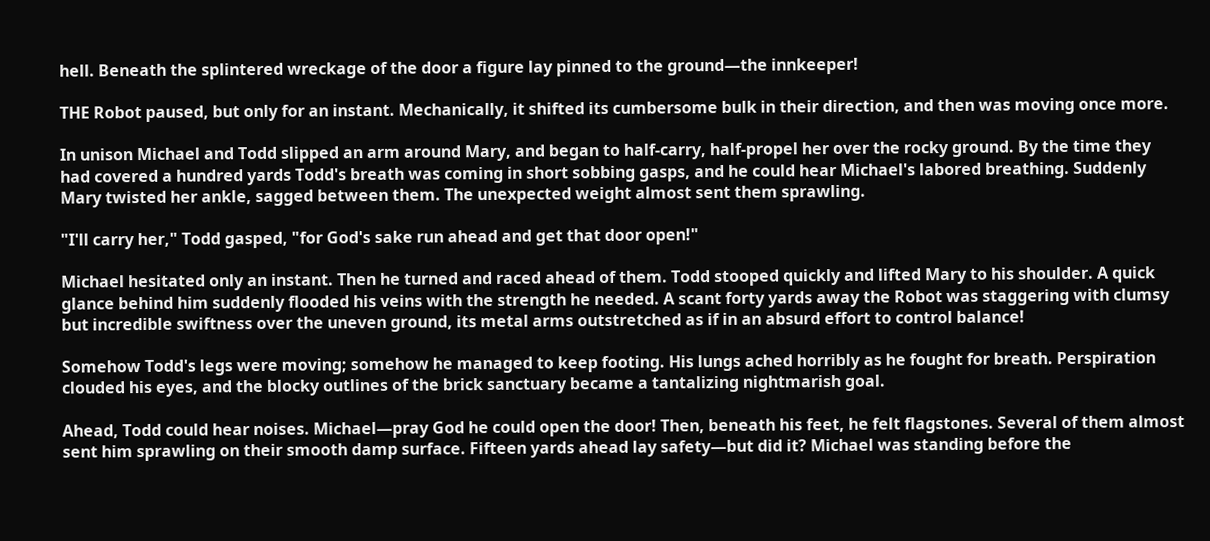hell. Beneath the splintered wreckage of the door a figure lay pinned to the ground—the innkeeper!

THE Robot paused, but only for an instant. Mechanically, it shifted its cumbersome bulk in their direction, and then was moving once more.

In unison Michael and Todd slipped an arm around Mary, and began to half-carry, half-propel her over the rocky ground. By the time they had covered a hundred yards Todd's breath was coming in short sobbing gasps, and he could hear Michael's labored breathing. Suddenly Mary twisted her ankle, sagged between them. The unexpected weight almost sent them sprawling.

"I'll carry her," Todd gasped, "for God's sake run ahead and get that door open!"

Michael hesitated only an instant. Then he turned and raced ahead of them. Todd stooped quickly and lifted Mary to his shoulder. A quick glance behind him suddenly flooded his veins with the strength he needed. A scant forty yards away the Robot was staggering with clumsy but incredible swiftness over the uneven ground, its metal arms outstretched as if in an absurd effort to control balance!

Somehow Todd's legs were moving; somehow he managed to keep footing. His lungs ached horribly as he fought for breath. Perspiration clouded his eyes, and the blocky outlines of the brick sanctuary became a tantalizing nightmarish goal.

Ahead, Todd could hear noises. Michael—pray God he could open the door! Then, beneath his feet, he felt flagstones. Several of them almost sent him sprawling on their smooth damp surface. Fifteen yards ahead lay safety—but did it? Michael was standing before the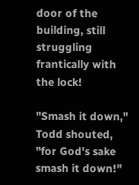door of the building, still struggling frantically with the lock!

"Smash it down," Todd shouted, "for God's sake smash it down!"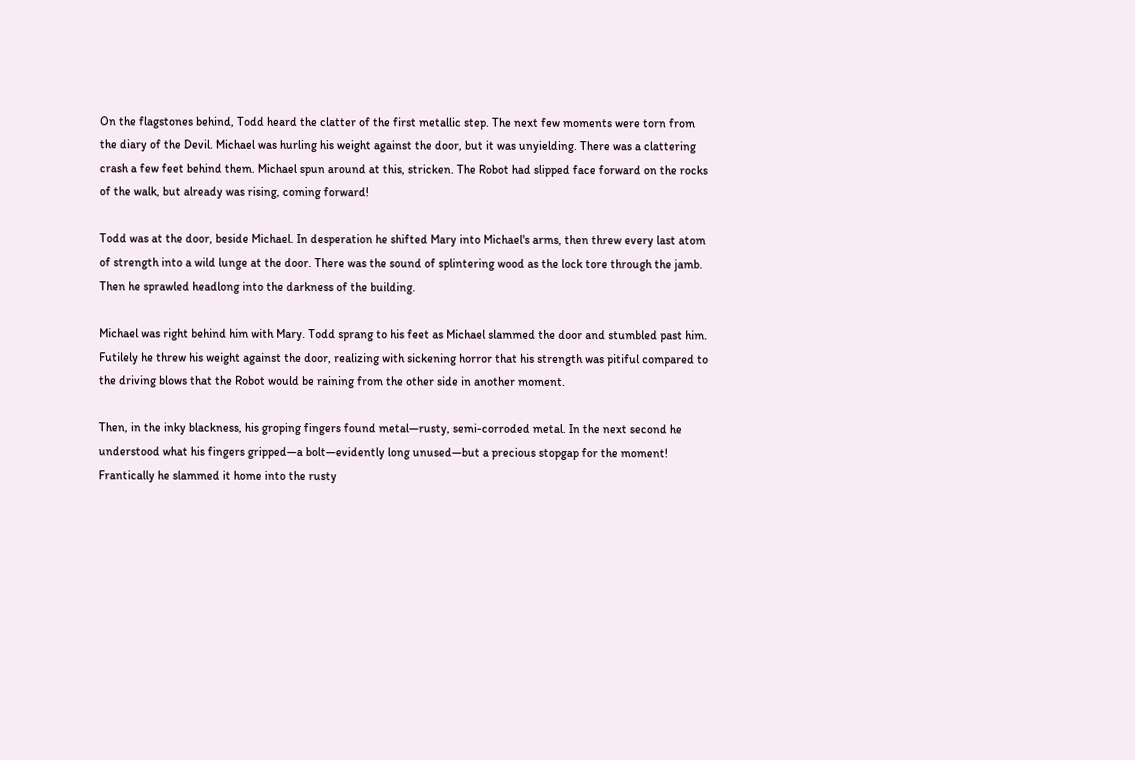On the flagstones behind, Todd heard the clatter of the first metallic step. The next few moments were torn from the diary of the Devil. Michael was hurling his weight against the door, but it was unyielding. There was a clattering crash a few feet behind them. Michael spun around at this, stricken. The Robot had slipped face forward on the rocks of the walk, but already was rising, coming forward!

Todd was at the door, beside Michael. In desperation he shifted Mary into Michael's arms, then threw every last atom of strength into a wild lunge at the door. There was the sound of splintering wood as the lock tore through the jamb. Then he sprawled headlong into the darkness of the building.

Michael was right behind him with Mary. Todd sprang to his feet as Michael slammed the door and stumbled past him. Futilely he threw his weight against the door, realizing with sickening horror that his strength was pitiful compared to the driving blows that the Robot would be raining from the other side in another moment.

Then, in the inky blackness, his groping fingers found metal—rusty, semi-corroded metal. In the next second he understood what his fingers gripped—a bolt—evidently long unused—but a precious stopgap for the moment! Frantically he slammed it home into the rusty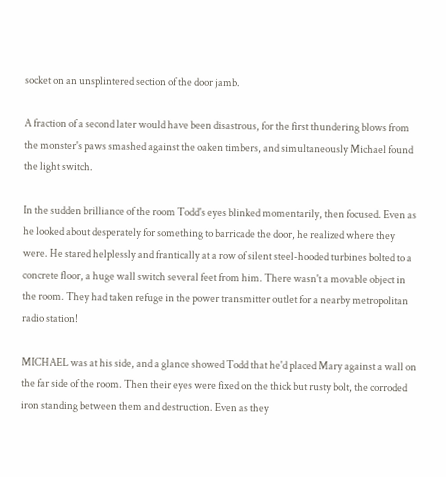socket on an unsplintered section of the door jamb.

A fraction of a second later would have been disastrous, for the first thundering blows from the monster's paws smashed against the oaken timbers, and simultaneously Michael found the light switch.

In the sudden brilliance of the room Todd's eyes blinked momentarily, then focused. Even as he looked about desperately for something to barricade the door, he realized where they were. He stared helplessly and frantically at a row of silent steel-hooded turbines bolted to a concrete floor, a huge wall switch several feet from him. There wasn't a movable object in the room. They had taken refuge in the power transmitter outlet for a nearby metropolitan radio station!

MICHAEL was at his side, and a glance showed Todd that he'd placed Mary against a wall on the far side of the room. Then their eyes were fixed on the thick but rusty bolt, the corroded iron standing between them and destruction. Even as they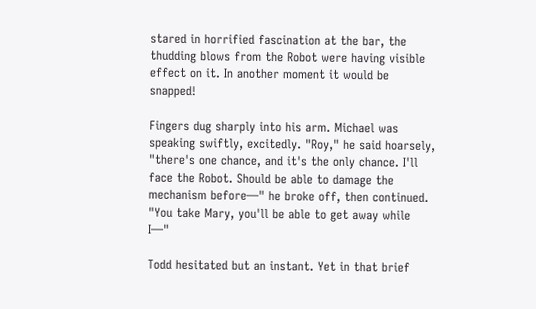stared in horrified fascination at the bar, the thudding blows from the Robot were having visible effect on it. In another moment it would be snapped!

Fingers dug sharply into his arm. Michael was speaking swiftly, excitedly. "Roy," he said hoarsely, "there's one chance, and it's the only chance. I'll face the Robot. Should be able to damage the mechanism before—" he broke off, then continued. "You take Mary, you'll be able to get away while I—"

Todd hesitated but an instant. Yet in that brief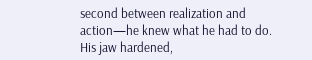second between realization and action—he knew what he had to do. His jaw hardened,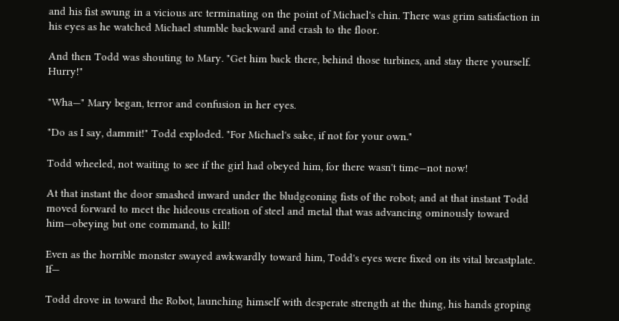and his fist swung in a vicious arc terminating on the point of Michael's chin. There was grim satisfaction in his eyes as he watched Michael stumble backward and crash to the floor.

And then Todd was shouting to Mary. "Get him back there, behind those turbines, and stay there yourself. Hurry!"

"Wha—" Mary began, terror and confusion in her eyes.

"Do as I say, dammit!" Todd exploded. "For Michael's sake, if not for your own."

Todd wheeled, not waiting to see if the girl had obeyed him, for there wasn't time—not now!

At that instant the door smashed inward under the bludgeoning fists of the robot; and at that instant Todd moved forward to meet the hideous creation of steel and metal that was advancing ominously toward him—obeying but one command, to kill!

Even as the horrible monster swayed awkwardly toward him, Todd's eyes were fixed on its vital breastplate. If—

Todd drove in toward the Robot, launching himself with desperate strength at the thing, his hands groping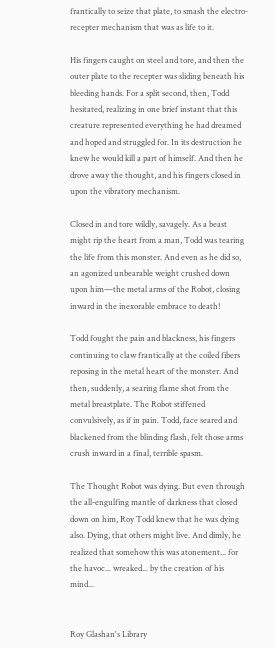frantically to seize that plate, to smash the electro-recepter mechanism that was as life to it.

His fingers caught on steel and tore, and then the outer plate to the recepter was sliding beneath his bleeding hands. For a split second, then, Todd hesitated, realizing in one brief instant that this creature represented everything he had dreamed and hoped and struggled for. In its destruction he knew he would kill a part of himself. And then he drove away the thought, and his fingers closed in upon the vibratory mechanism.

Closed in and tore wildly, savagely. As a beast might rip the heart from a man, Todd was tearing the life from this monster. And even as he did so, an agonized unbearable weight crushed down upon him—the metal arms of the Robot, closing inward in the inexorable embrace to death!

Todd fought the pain and blackness, his fingers continuing to claw frantically at the coiled fibers reposing in the metal heart of the monster. And then, suddenly, a searing flame shot from the metal breastplate. The Robot stiffened convulsively, as if in pain. Todd, face seared and blackened from the blinding flash, felt those arms crush inward in a final, terrible spasm.

The Thought Robot was dying. But even through the all-engulfing mantle of darkness that closed down on him, Roy Todd knew that he was dying also. Dying, that others might live. And dimly, he realized that somehow this was atonement... for the havoc... wreaked... by the creation of his mind...


Roy Glashan's Library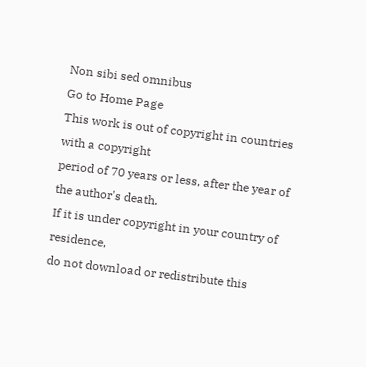Non sibi sed omnibus
Go to Home Page
This work is out of copyright in countries with a copyright
period of 70 years or less, after the year of the author's death.
If it is under copyright in your country of residence,
do not download or redistribute this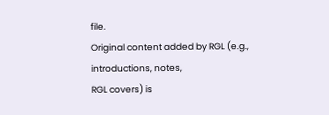file.
Original content added by RGL (e.g., introductions, notes,
RGL covers) is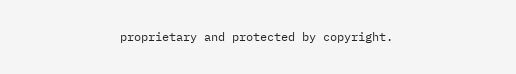proprietary and protected by copyright.